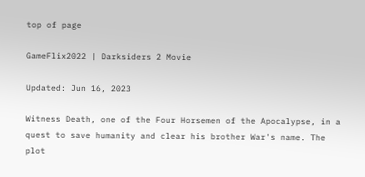top of page

GameFlix2022 | Darksiders 2 Movie

Updated: Jun 16, 2023

Witness Death, one of the Four Horsemen of the Apocalypse, in a quest to save humanity and clear his brother War's name. The plot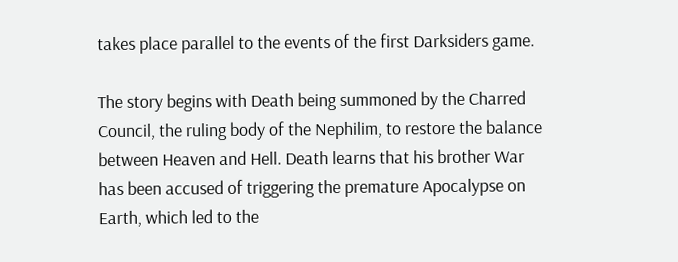takes place parallel to the events of the first Darksiders game.

The story begins with Death being summoned by the Charred Council, the ruling body of the Nephilim, to restore the balance between Heaven and Hell. Death learns that his brother War has been accused of triggering the premature Apocalypse on Earth, which led to the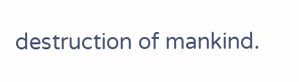destruction of mankind.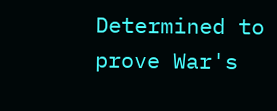Determined to prove War's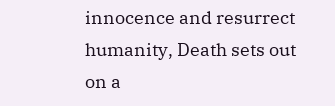innocence and resurrect humanity, Death sets out on a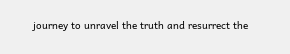journey to unravel the truth and resurrect the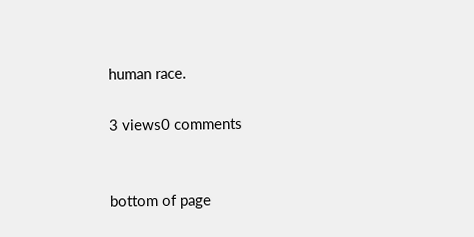human race.

3 views0 comments


bottom of page